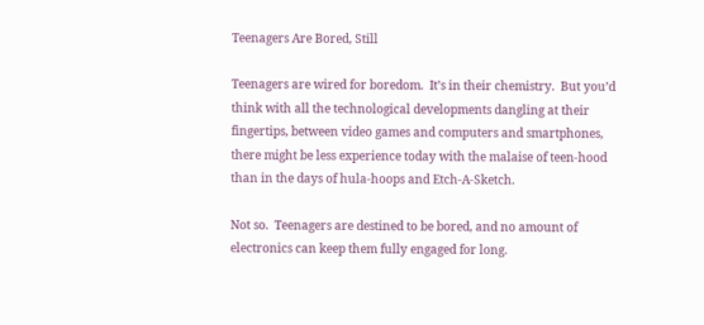Teenagers Are Bored, Still

Teenagers are wired for boredom.  It’s in their chemistry.  But you’d think with all the technological developments dangling at their fingertips, between video games and computers and smartphones, there might be less experience today with the malaise of teen-hood than in the days of hula-hoops and Etch-A-Sketch.

Not so.  Teenagers are destined to be bored, and no amount of electronics can keep them fully engaged for long.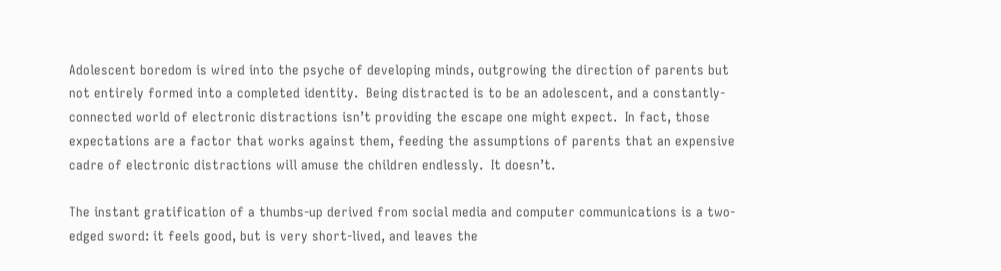Adolescent boredom is wired into the psyche of developing minds, outgrowing the direction of parents but not entirely formed into a completed identity.  Being distracted is to be an adolescent, and a constantly-connected world of electronic distractions isn’t providing the escape one might expect.  In fact, those expectations are a factor that works against them, feeding the assumptions of parents that an expensive cadre of electronic distractions will amuse the children endlessly.  It doesn’t.

The instant gratification of a thumbs-up derived from social media and computer communications is a two-edged sword: it feels good, but is very short-lived, and leaves the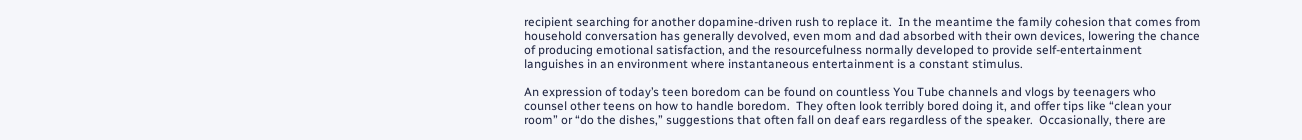recipient searching for another dopamine-driven rush to replace it.  In the meantime the family cohesion that comes from household conversation has generally devolved, even mom and dad absorbed with their own devices, lowering the chance of producing emotional satisfaction, and the resourcefulness normally developed to provide self-entertainment languishes in an environment where instantaneous entertainment is a constant stimulus.

An expression of today’s teen boredom can be found on countless You Tube channels and vlogs by teenagers who counsel other teens on how to handle boredom.  They often look terribly bored doing it, and offer tips like “clean your room” or “do the dishes,” suggestions that often fall on deaf ears regardless of the speaker.  Occasionally, there are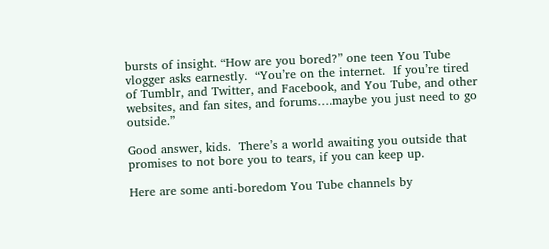bursts of insight. “How are you bored?” one teen You Tube vlogger asks earnestly.  “You’re on the internet.  If you’re tired of Tumblr, and Twitter, and Facebook, and You Tube, and other websites, and fan sites, and forums….maybe you just need to go outside.”

Good answer, kids.  There’s a world awaiting you outside that promises to not bore you to tears, if you can keep up.

Here are some anti-boredom You Tube channels by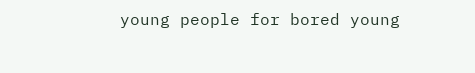young people for bored young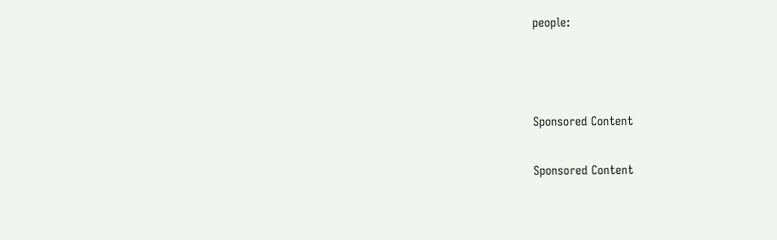people:



Sponsored Content

Sponsored Content